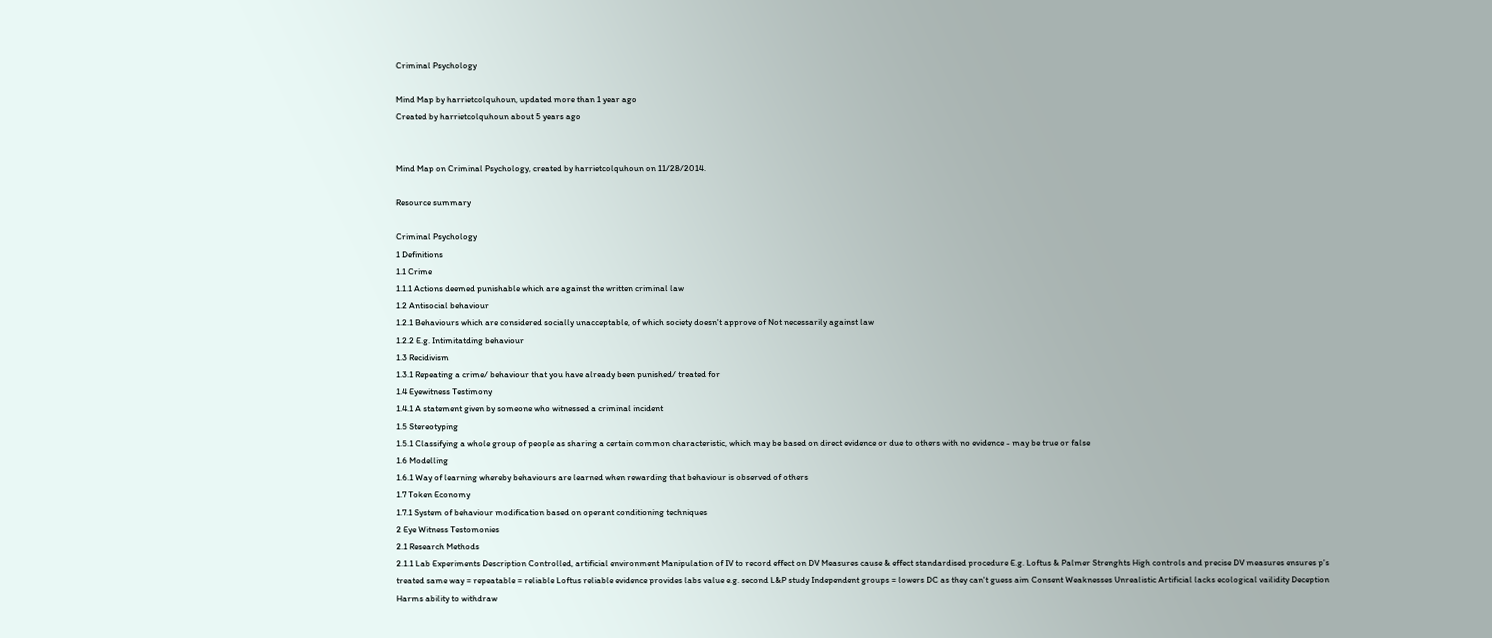Criminal Psychology

Mind Map by harrietcolquhoun, updated more than 1 year ago
Created by harrietcolquhoun about 5 years ago


Mind Map on Criminal Psychology, created by harrietcolquhoun on 11/28/2014.

Resource summary

Criminal Psychology
1 Definitions
1.1 Crime
1.1.1 Actions deemed punishable which are against the written criminal law
1.2 Antisocial behaviour
1.2.1 Behaviours which are considered socially unacceptable, of which society doesn't approve of Not necessarily against law
1.2.2 E.g. Intimitatding behaviour
1.3 Recidivism
1.3.1 Repeating a crime/ behaviour that you have already been punished/ treated for
1.4 Eyewitness Testimony
1.4.1 A statement given by someone who witnessed a criminal incident
1.5 Stereotyping
1.5.1 Classifying a whole group of people as sharing a certain common characteristic, which may be based on direct evidence or due to others with no evidence - may be true or false
1.6 Modelling
1.6.1 Way of learning whereby behaviours are learned when rewarding that behaviour is observed of others
1.7 Token Economy
1.7.1 System of behaviour modification based on operant conditioning techniques
2 Eye Witness Testomonies
2.1 Research Methods
2.1.1 Lab Experiments Description Controlled, artificial environment Manipulation of IV to record effect on DV Measures cause & effect standardised procedure E.g. Loftus & Palmer Strenghts High controls and precise DV measures ensures p's treated same way = repeatable = reliable Loftus reliable evidence provides labs value e.g. second L&P study Independent groups = lowers DC as they can't guess aim Consent Weaknesses Unrealistic Artificial lacks ecological vailidity Deception Harms ability to withdraw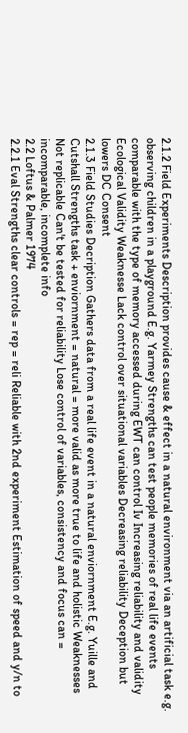2.1.2 Field Experiments Description provides cause & effect in a natural environment via an artificial task e.g. observing children in a playground E.g. Yarmey Strengths can test people memories of real life events comparable with the type of memory accessed during EWT can control Iv Increasing reliability and validity Ecological Validity Weaknesse Lack control over situational variables Decreasing reliability Deception but lowers DC Consent
2.1.3 Field Studies Decription Gathers data from a real life event in a natural enviornment E.g. Yuille and Cutshall Strengths task + enviornment = natural = more valid as more true to life and holistic Weaknesses Not replicable Can't be tested for reliability Lose control of variables, consistency and focus can = incomparable, incomplete info
2.2 Loftus & Palmer 1974
2.2.1 Eval Strengths clear controls = rep = reli Reliable with 2nd experiment Estimation of speed and y/n to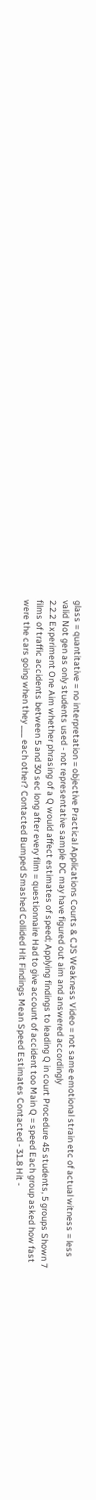glass = quantitative = no interpretation = objective Practical Applications Courts & CJS Weakness Video = not same emotional strain etc of actual witness = less valid Not gen as only students used - not representative sample DC may have figured out aim and answered accordingly
2.2.2 Experiment One Aim whether phrasing of a Q would affect estimates of speed; Applying findings to leading Q in court Procedure 45 students, 5 groups Shown 7 films of traffic accidents between 5 and 30 sec long after every film = questionnaire Had to give account of accident too Main Q = speed Each group asked how fast were the cars going when they ___ each other? Contacted Bumped Smashed Collided Hit Findings Mean Speed Estimates Contacted - 31.8 Hit -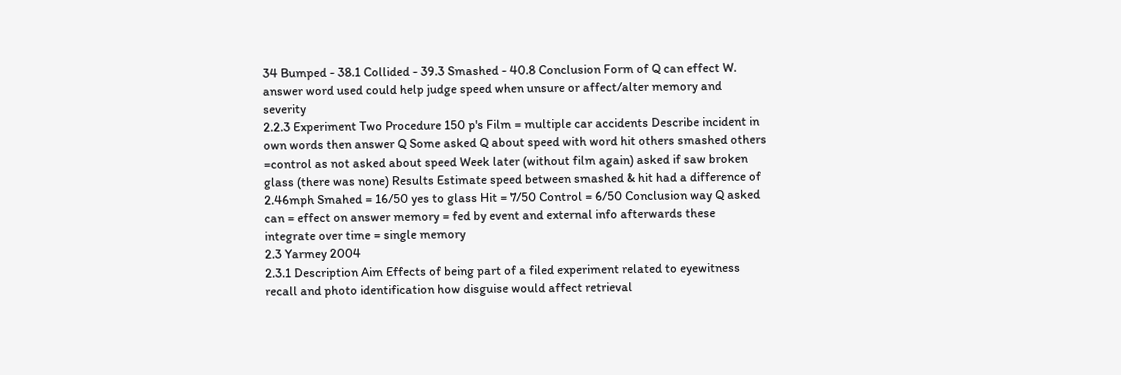34 Bumped - 38.1 Collided - 39.3 Smashed - 40.8 Conclusion Form of Q can effect W. answer word used could help judge speed when unsure or affect/alter memory and severity
2.2.3 Experiment Two Procedure 150 p's Film = multiple car accidents Describe incident in own words then answer Q Some asked Q about speed with word hit others smashed others =control as not asked about speed Week later (without film again) asked if saw broken glass (there was none) Results Estimate speed between smashed & hit had a difference of 2.46mph Smahed = 16/50 yes to glass Hit = 7/50 Control = 6/50 Conclusion way Q asked can = effect on answer memory = fed by event and external info afterwards these integrate over time = single memory
2.3 Yarmey 2004
2.3.1 Description Aim Effects of being part of a filed experiment related to eyewitness recall and photo identification how disguise would affect retrieval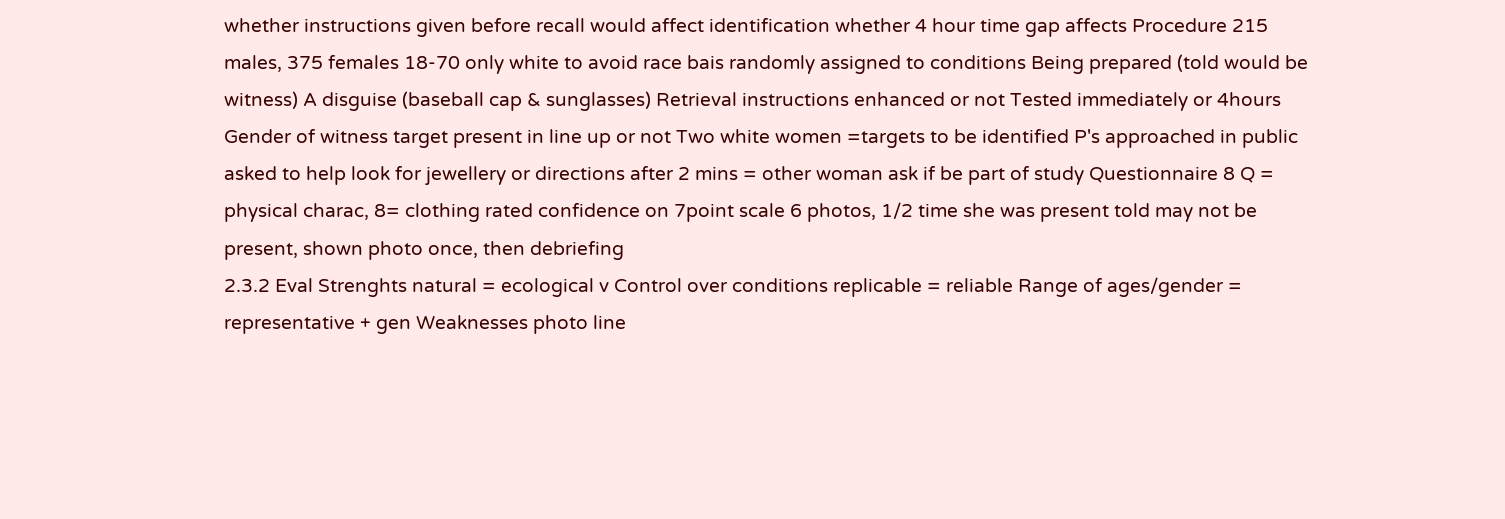whether instructions given before recall would affect identification whether 4 hour time gap affects Procedure 215 males, 375 females 18-70 only white to avoid race bais randomly assigned to conditions Being prepared (told would be witness) A disguise (baseball cap & sunglasses) Retrieval instructions enhanced or not Tested immediately or 4hours Gender of witness target present in line up or not Two white women =targets to be identified P's approached in public asked to help look for jewellery or directions after 2 mins = other woman ask if be part of study Questionnaire 8 Q = physical charac, 8= clothing rated confidence on 7point scale 6 photos, 1/2 time she was present told may not be present, shown photo once, then debriefing
2.3.2 Eval Strenghts natural = ecological v Control over conditions replicable = reliable Range of ages/gender = representative + gen Weaknesses photo line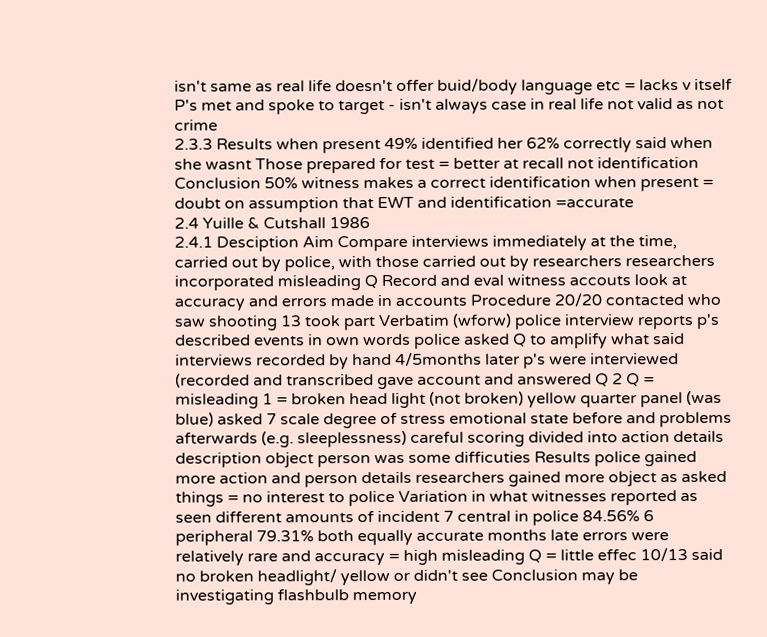isn't same as real life doesn't offer buid/body language etc = lacks v itself P's met and spoke to target - isn't always case in real life not valid as not crime
2.3.3 Results when present 49% identified her 62% correctly said when she wasnt Those prepared for test = better at recall not identification Conclusion 50% witness makes a correct identification when present = doubt on assumption that EWT and identification =accurate
2.4 Yuille & Cutshall 1986
2.4.1 Desciption Aim Compare interviews immediately at the time, carried out by police, with those carried out by researchers researchers incorporated misleading Q Record and eval witness accouts look at accuracy and errors made in accounts Procedure 20/20 contacted who saw shooting 13 took part Verbatim (wforw) police interview reports p's described events in own words police asked Q to amplify what said interviews recorded by hand 4/5months later p's were interviewed (recorded and transcribed gave account and answered Q 2 Q = misleading 1 = broken head light (not broken) yellow quarter panel (was blue) asked 7 scale degree of stress emotional state before and problems afterwards (e.g. sleeplessness) careful scoring divided into action details description object person was some difficuties Results police gained more action and person details researchers gained more object as asked things = no interest to police Variation in what witnesses reported as seen different amounts of incident 7 central in police 84.56% 6 peripheral 79.31% both equally accurate months late errors were relatively rare and accuracy = high misleading Q = little effec 10/13 said no broken headlight/ yellow or didn't see Conclusion may be investigating flashbulb memory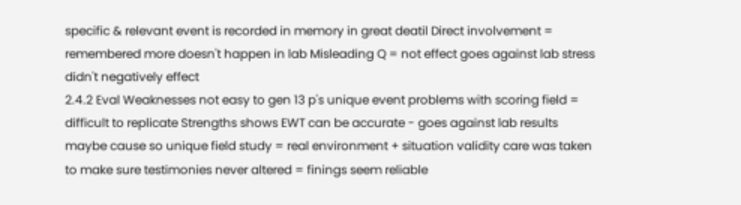specific & relevant event is recorded in memory in great deatil Direct involvement = remembered more doesn't happen in lab Misleading Q = not effect goes against lab stress didn't negatively effect
2.4.2 Eval Weaknesses not easy to gen 13 p's unique event problems with scoring field = difficult to replicate Strengths shows EWT can be accurate - goes against lab results maybe cause so unique field study = real environment + situation validity care was taken to make sure testimonies never altered = finings seem reliable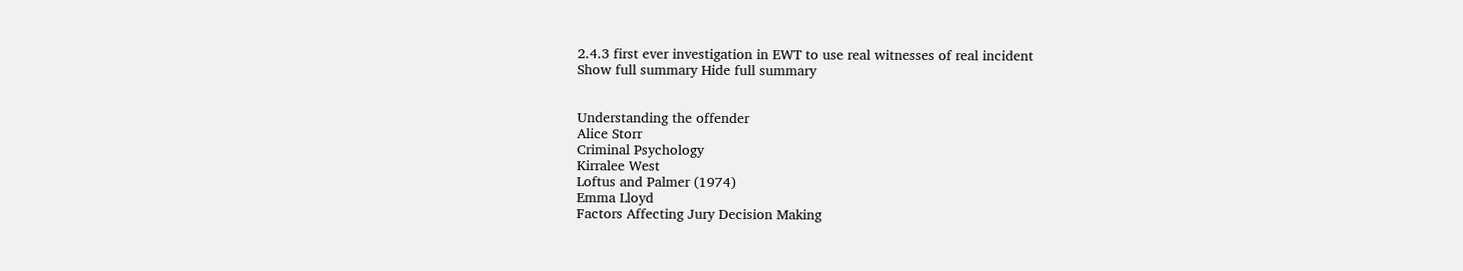2.4.3 first ever investigation in EWT to use real witnesses of real incident
Show full summary Hide full summary


Understanding the offender
Alice Storr
Criminal Psychology
Kirralee West
Loftus and Palmer (1974)
Emma Lloyd
Factors Affecting Jury Decision Making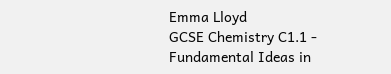Emma Lloyd
GCSE Chemistry C1.1 - Fundamental Ideas in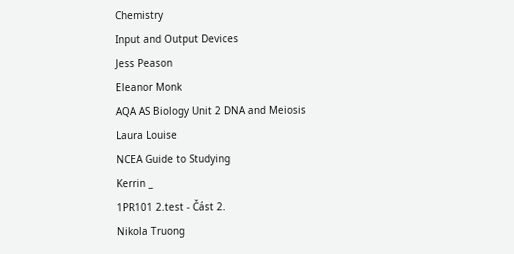Chemistry
Input and Output Devices
Jess Peason
Eleanor Monk
AQA AS Biology Unit 2 DNA and Meiosis
Laura Louise
NCEA Guide to Studying
Kerrin _
1PR101 2.test - Část 2.
Nikola Truong